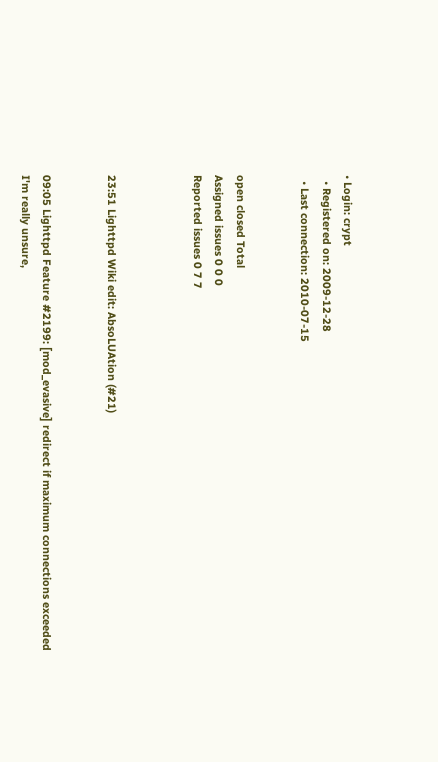• Login: crypt
  • Registered on: 2009-12-28
  • Last connection: 2010-07-15


open closed Total
Assigned issues 0 0 0
Reported issues 0 7 7



23:51 Lighttpd Wiki edit: AbsoLUAtion (#21)


09:05 Lighttpd Feature #2199: [mod_evasive] redirect if maximum connections exceeded
I'm really unsure,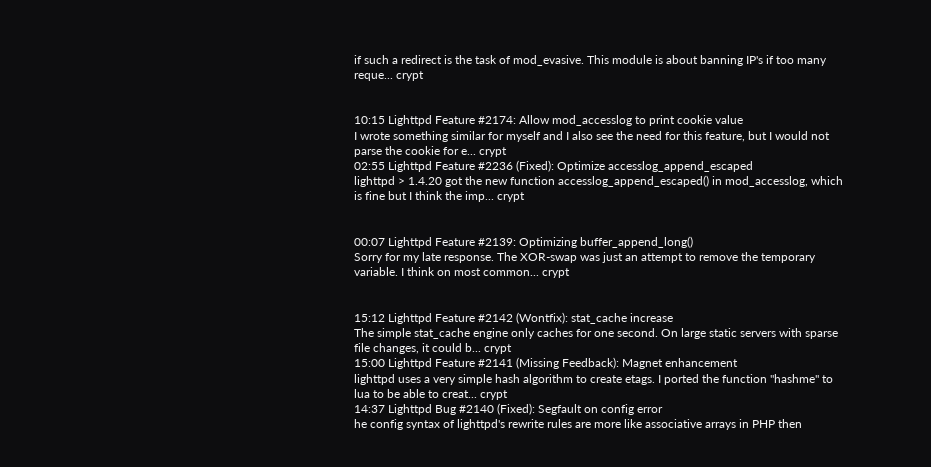if such a redirect is the task of mod_evasive. This module is about banning IP's if too many reque... crypt


10:15 Lighttpd Feature #2174: Allow mod_accesslog to print cookie value
I wrote something similar for myself and I also see the need for this feature, but I would not parse the cookie for e... crypt
02:55 Lighttpd Feature #2236 (Fixed): Optimize accesslog_append_escaped
lighttpd > 1.4.20 got the new function accesslog_append_escaped() in mod_accesslog, which is fine but I think the imp... crypt


00:07 Lighttpd Feature #2139: Optimizing buffer_append_long()
Sorry for my late response. The XOR-swap was just an attempt to remove the temporary variable. I think on most common... crypt


15:12 Lighttpd Feature #2142 (Wontfix): stat_cache increase
The simple stat_cache engine only caches for one second. On large static servers with sparse file changes, it could b... crypt
15:00 Lighttpd Feature #2141 (Missing Feedback): Magnet enhancement
lighttpd uses a very simple hash algorithm to create etags. I ported the function "hashme" to lua to be able to creat... crypt
14:37 Lighttpd Bug #2140 (Fixed): Segfault on config error
he config syntax of lighttpd's rewrite rules are more like associative arrays in PHP then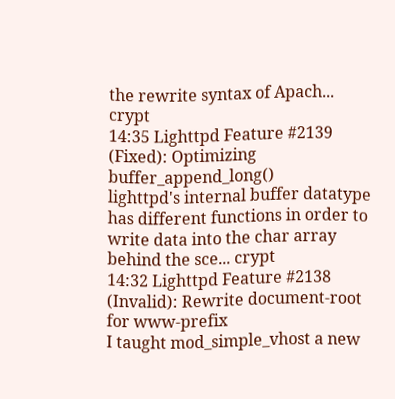the rewrite syntax of Apach... crypt
14:35 Lighttpd Feature #2139 (Fixed): Optimizing buffer_append_long()
lighttpd's internal buffer datatype has different functions in order to write data into the char array behind the sce... crypt
14:32 Lighttpd Feature #2138 (Invalid): Rewrite document-root for www-prefix
I taught mod_simple_vhost a new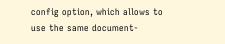config option, which allows to use the same document-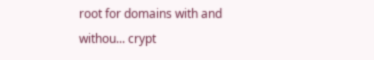root for domains with and withou... crypt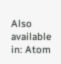Also available in: Atom